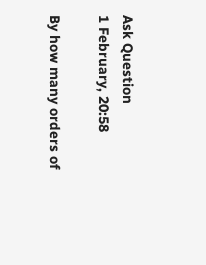Ask Question
1 February, 20:58

By how many orders of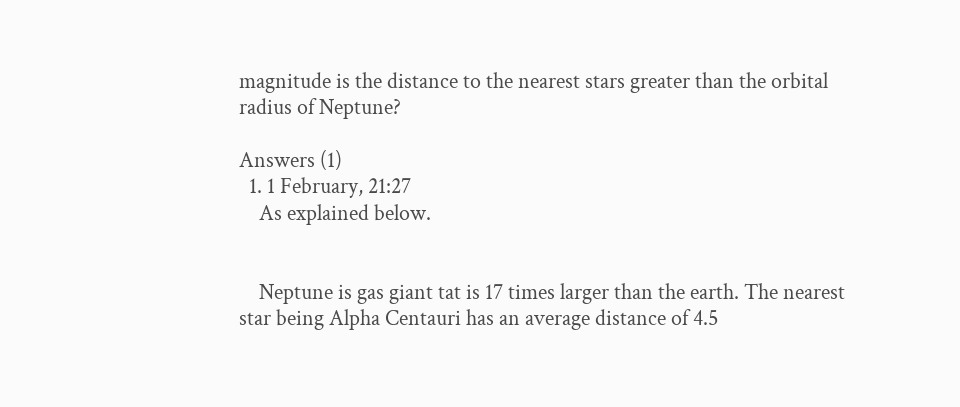magnitude is the distance to the nearest stars greater than the orbital radius of Neptune?

Answers (1)
  1. 1 February, 21:27
    As explained below.


    Neptune is gas giant tat is 17 times larger than the earth. The nearest star being Alpha Centauri has an average distance of 4.5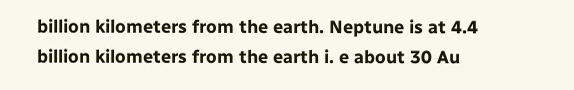billion kilometers from the earth. Neptune is at 4.4 billion kilometers from the earth i. e about 30 Au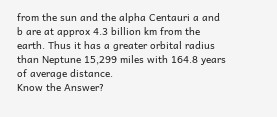from the sun and the alpha Centauri a and b are at approx 4.3 billion km from the earth. Thus it has a greater orbital radius than Neptune 15,299 miles with 164.8 years of average distance.
Know the Answer?